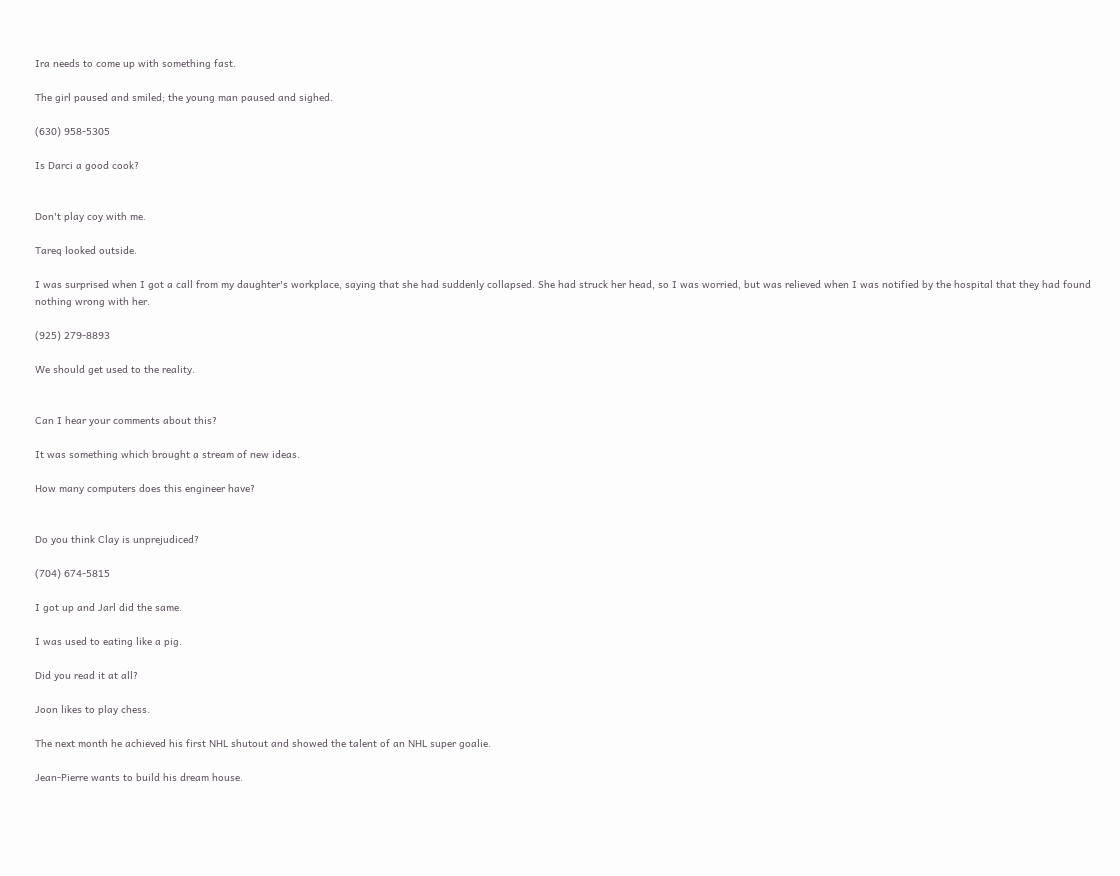Ira needs to come up with something fast.

The girl paused and smiled; the young man paused and sighed.

(630) 958-5305

Is Darci a good cook?


Don't play coy with me.

Tareq looked outside.

I was surprised when I got a call from my daughter's workplace, saying that she had suddenly collapsed. She had struck her head, so I was worried, but was relieved when I was notified by the hospital that they had found nothing wrong with her.

(925) 279-8893

We should get used to the reality.


Can I hear your comments about this?

It was something which brought a stream of new ideas.

How many computers does this engineer have?


Do you think Clay is unprejudiced?

(704) 674-5815

I got up and Jarl did the same.

I was used to eating like a pig.

Did you read it at all?

Joon likes to play chess.

The next month he achieved his first NHL shutout and showed the talent of an NHL super goalie.

Jean-Pierre wants to build his dream house.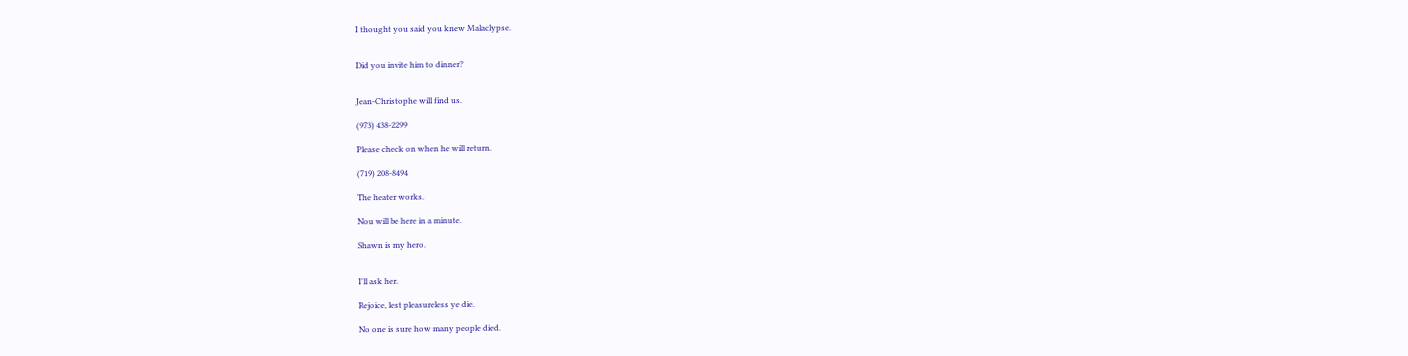I thought you said you knew Malaclypse.


Did you invite him to dinner?


Jean-Christophe will find us.

(973) 438-2299

Please check on when he will return.

(719) 208-8494

The heater works.

Nou will be here in a minute.

Shawn is my hero.


I'll ask her.

Rejoice, lest pleasureless ye die.

No one is sure how many people died.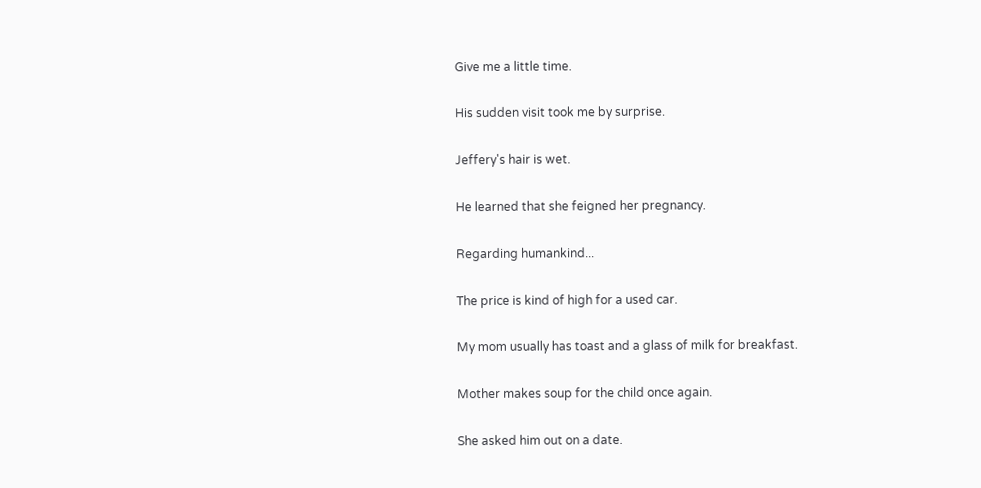Give me a little time.

His sudden visit took me by surprise.

Jeffery's hair is wet.

He learned that she feigned her pregnancy.

Regarding humankind...

The price is kind of high for a used car.

My mom usually has toast and a glass of milk for breakfast.

Mother makes soup for the child once again.

She asked him out on a date.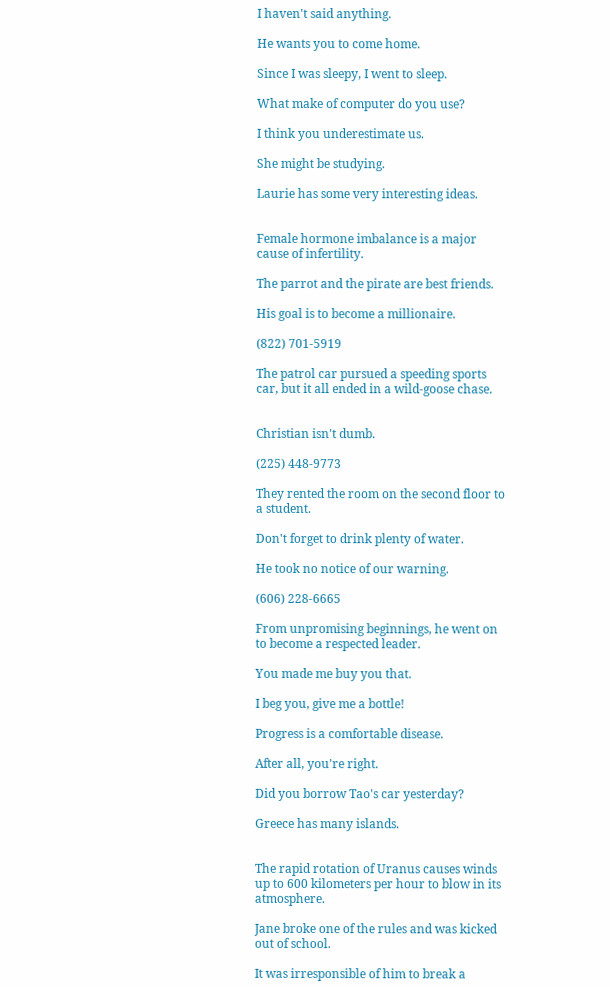I haven't said anything.

He wants you to come home.

Since I was sleepy, I went to sleep.

What make of computer do you use?

I think you underestimate us.

She might be studying.

Laurie has some very interesting ideas.


Female hormone imbalance is a major cause of infertility.

The parrot and the pirate are best friends.

His goal is to become a millionaire.

(822) 701-5919

The patrol car pursued a speeding sports car, but it all ended in a wild-goose chase.


Christian isn't dumb.

(225) 448-9773

They rented the room on the second floor to a student.

Don't forget to drink plenty of water.

He took no notice of our warning.

(606) 228-6665

From unpromising beginnings, he went on to become a respected leader.

You made me buy you that.

I beg you, give me a bottle!

Progress is a comfortable disease.

After all, you're right.

Did you borrow Tao's car yesterday?

Greece has many islands.


The rapid rotation of Uranus causes winds up to 600 kilometers per hour to blow in its atmosphere.

Jane broke one of the rules and was kicked out of school.

It was irresponsible of him to break a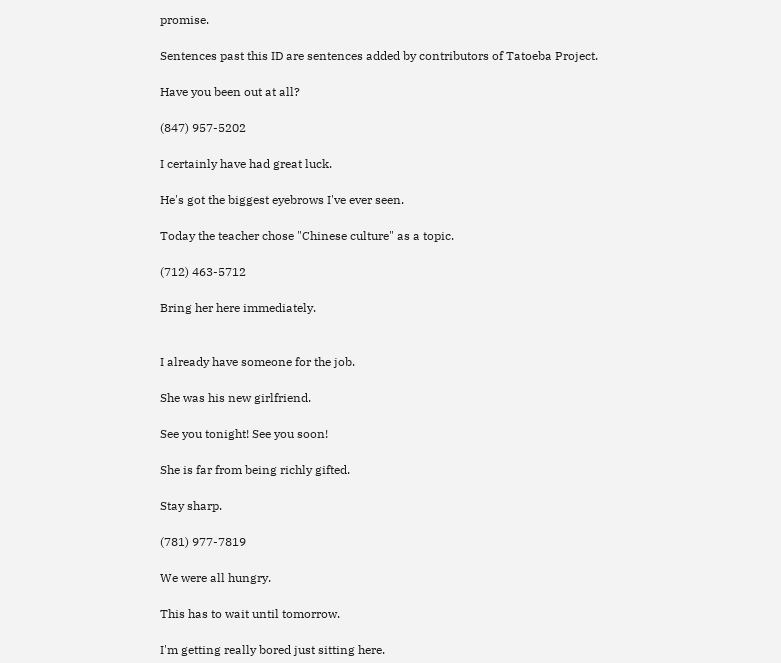promise.

Sentences past this ID are sentences added by contributors of Tatoeba Project.

Have you been out at all?

(847) 957-5202

I certainly have had great luck.

He's got the biggest eyebrows I've ever seen.

Today the teacher chose "Chinese culture" as a topic.

(712) 463-5712

Bring her here immediately.


I already have someone for the job.

She was his new girlfriend.

See you tonight! See you soon!

She is far from being richly gifted.

Stay sharp.

(781) 977-7819

We were all hungry.

This has to wait until tomorrow.

I'm getting really bored just sitting here.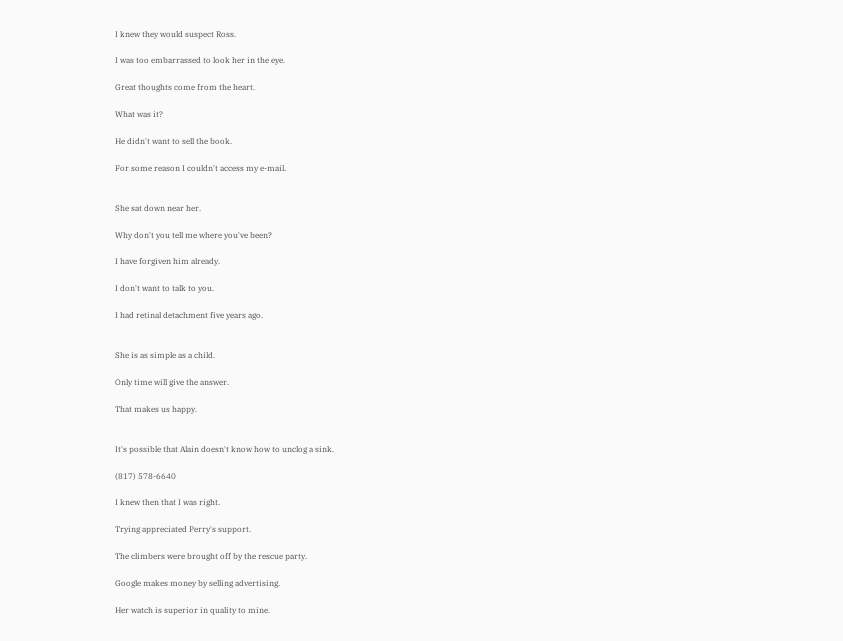I knew they would suspect Ross.

I was too embarrassed to look her in the eye.

Great thoughts come from the heart.

What was it?

He didn't want to sell the book.

For some reason I couldn't access my e-mail.


She sat down near her.

Why don't you tell me where you've been?

I have forgiven him already.

I don't want to talk to you.

I had retinal detachment five years ago.


She is as simple as a child.

Only time will give the answer.

That makes us happy.


It's possible that Alain doesn't know how to unclog a sink.

(817) 578-6640

I knew then that I was right.

Trying appreciated Perry's support.

The climbers were brought off by the rescue party.

Google makes money by selling advertising.

Her watch is superior in quality to mine.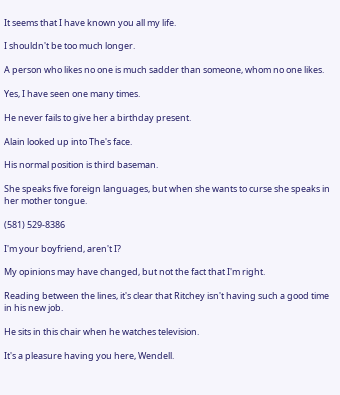It seems that I have known you all my life.

I shouldn't be too much longer.

A person who likes no one is much sadder than someone, whom no one likes.

Yes, I have seen one many times.

He never fails to give her a birthday present.

Alain looked up into The's face.

His normal position is third baseman.

She speaks five foreign languages, but when she wants to curse she speaks in her mother tongue.

(581) 529-8386

I'm your boyfriend, aren't I?

My opinions may have changed, but not the fact that I'm right.

Reading between the lines, it's clear that Ritchey isn't having such a good time in his new job.

He sits in this chair when he watches television.

It's a pleasure having you here, Wendell.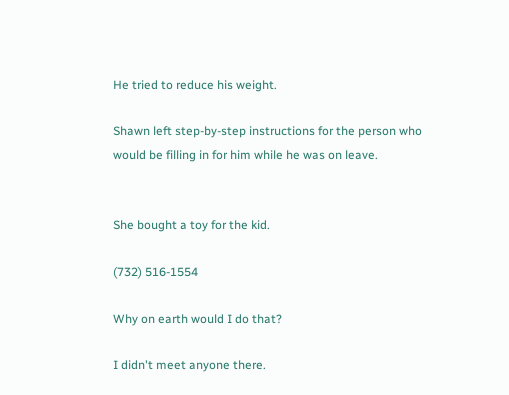He tried to reduce his weight.

Shawn left step-by-step instructions for the person who would be filling in for him while he was on leave.


She bought a toy for the kid.

(732) 516-1554

Why on earth would I do that?

I didn't meet anyone there.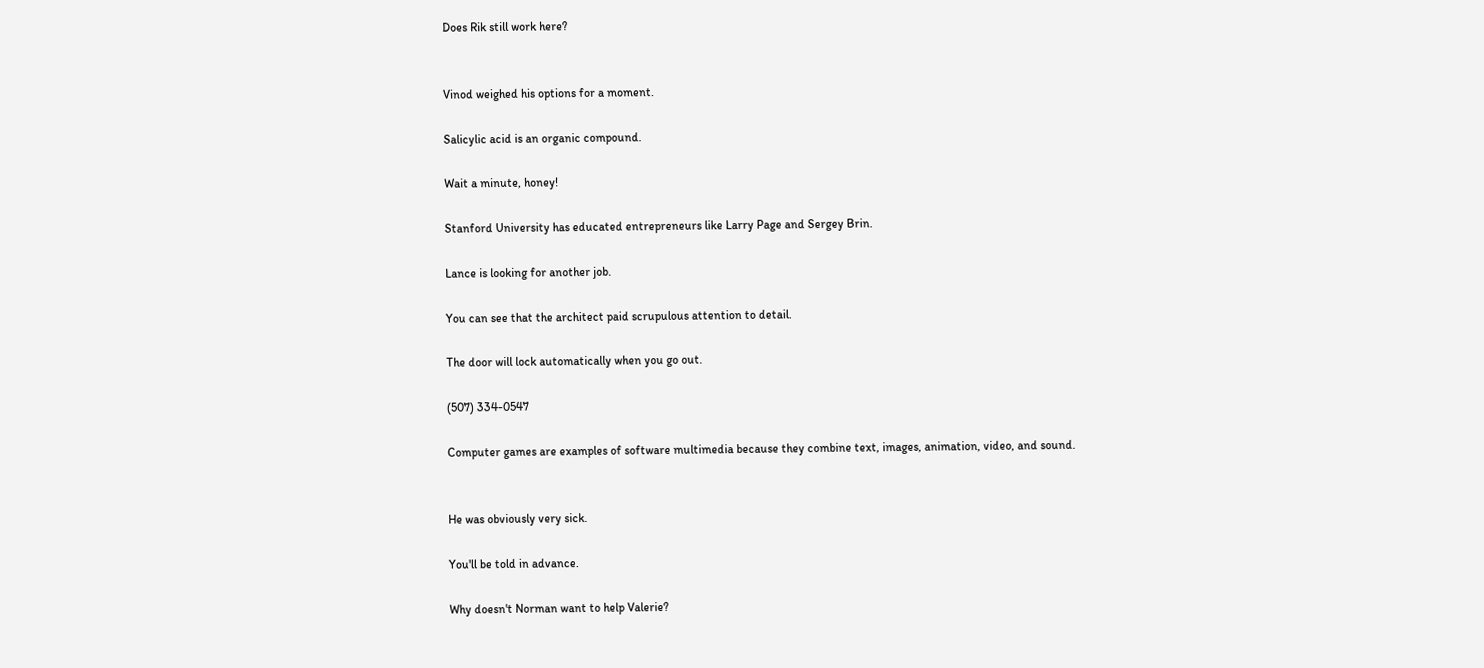Does Rik still work here?


Vinod weighed his options for a moment.

Salicylic acid is an organic compound.

Wait a minute, honey!

Stanford University has educated entrepreneurs like Larry Page and Sergey Brin.

Lance is looking for another job.

You can see that the architect paid scrupulous attention to detail.

The door will lock automatically when you go out.

(507) 334-0547

Computer games are examples of software multimedia because they combine text, images, animation, video, and sound.


He was obviously very sick.

You'll be told in advance.

Why doesn't Norman want to help Valerie?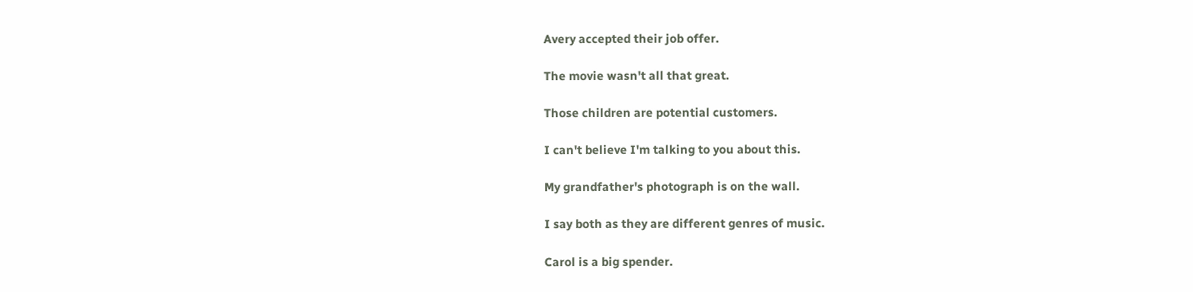Avery accepted their job offer.

The movie wasn't all that great.

Those children are potential customers.

I can't believe I'm talking to you about this.

My grandfather's photograph is on the wall.

I say both as they are different genres of music.

Carol is a big spender.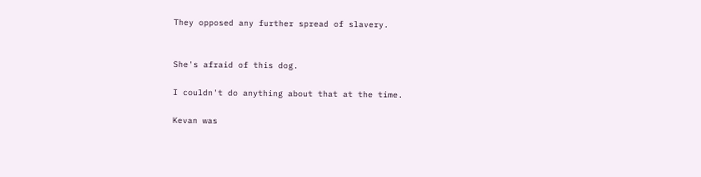They opposed any further spread of slavery.


She's afraid of this dog.

I couldn't do anything about that at the time.

Kevan was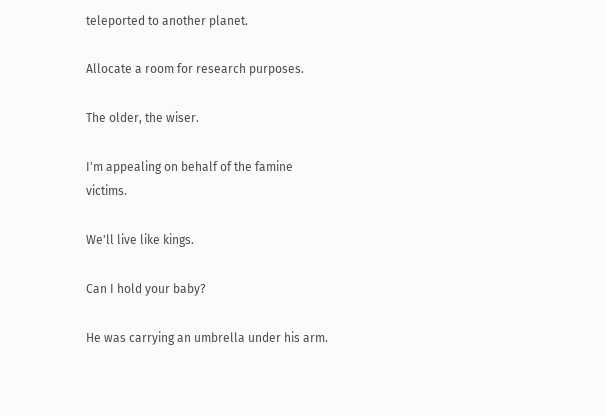teleported to another planet.

Allocate a room for research purposes.

The older, the wiser.

I'm appealing on behalf of the famine victims.

We'll live like kings.

Can I hold your baby?

He was carrying an umbrella under his arm.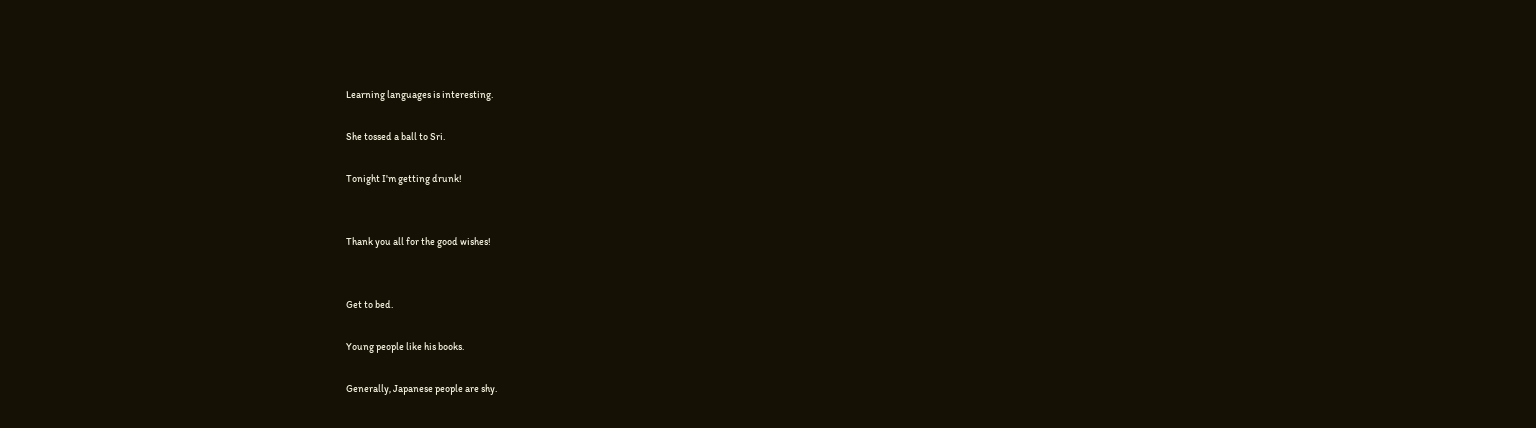Learning languages is interesting.

She tossed a ball to Sri.

Tonight I'm getting drunk!


Thank you all for the good wishes!


Get to bed.

Young people like his books.

Generally, Japanese people are shy.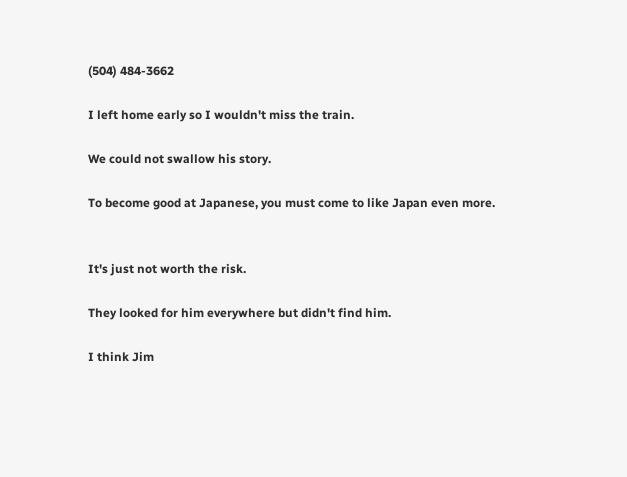(504) 484-3662

I left home early so I wouldn't miss the train.

We could not swallow his story.

To become good at Japanese, you must come to like Japan even more.


It's just not worth the risk.

They looked for him everywhere but didn't find him.

I think Jim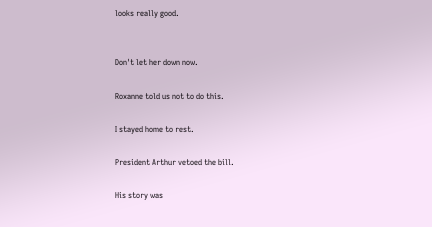looks really good.


Don't let her down now.

Roxanne told us not to do this.

I stayed home to rest.

President Arthur vetoed the bill.

His story was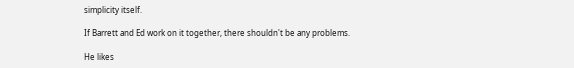simplicity itself.

If Barrett and Ed work on it together, there shouldn't be any problems.

He likes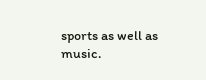sports as well as music.